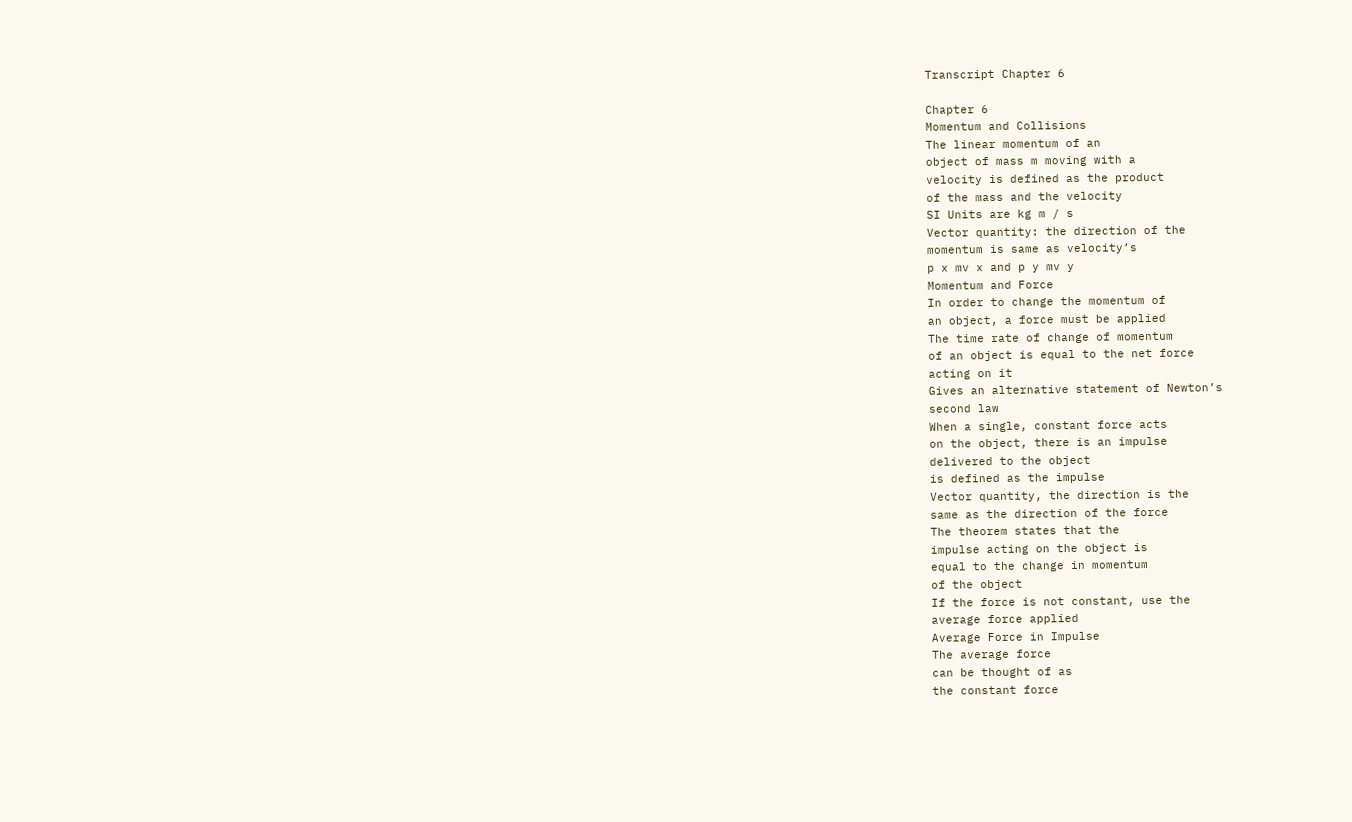Transcript Chapter 6

Chapter 6
Momentum and Collisions
The linear momentum of an
object of mass m moving with a
velocity is defined as the product
of the mass and the velocity
SI Units are kg m / s
Vector quantity: the direction of the
momentum is same as velocity’s
p x mv x and p y mv y
Momentum and Force
In order to change the momentum of
an object, a force must be applied
The time rate of change of momentum
of an object is equal to the net force
acting on it
Gives an alternative statement of Newton’s
second law
When a single, constant force acts
on the object, there is an impulse
delivered to the object
is defined as the impulse
Vector quantity, the direction is the
same as the direction of the force
The theorem states that the
impulse acting on the object is
equal to the change in momentum
of the object
If the force is not constant, use the
average force applied
Average Force in Impulse
The average force
can be thought of as
the constant force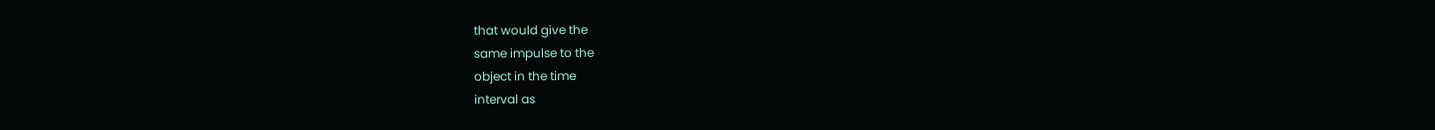that would give the
same impulse to the
object in the time
interval as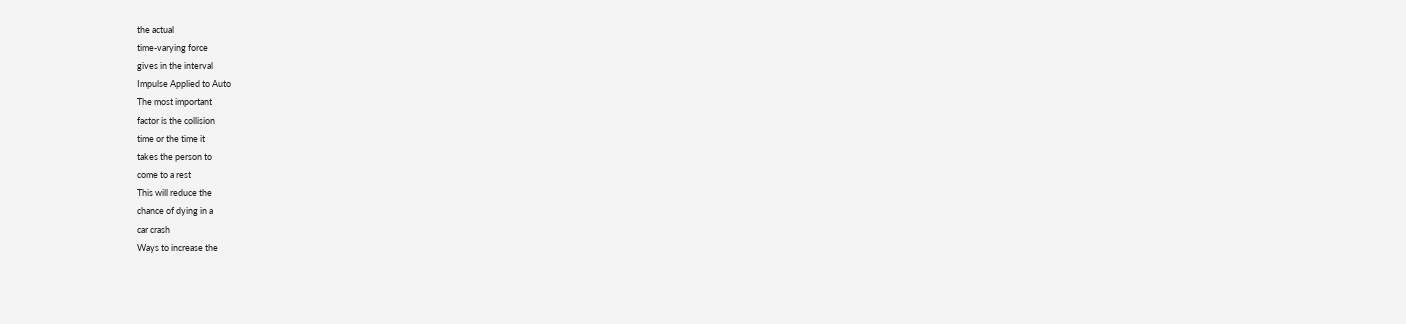the actual
time-varying force
gives in the interval
Impulse Applied to Auto
The most important
factor is the collision
time or the time it
takes the person to
come to a rest
This will reduce the
chance of dying in a
car crash
Ways to increase the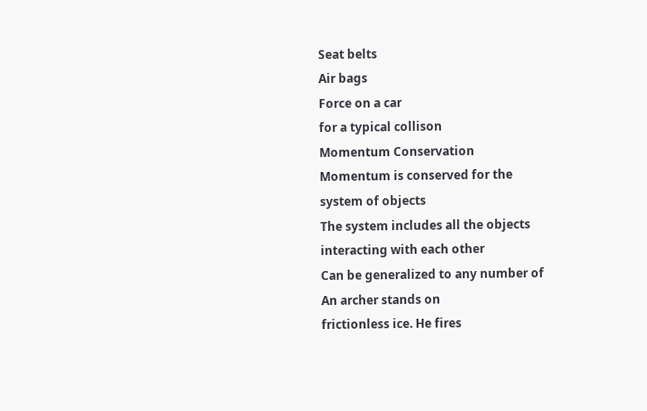Seat belts
Air bags
Force on a car
for a typical collison
Momentum Conservation
Momentum is conserved for the
system of objects
The system includes all the objects
interacting with each other
Can be generalized to any number of
An archer stands on
frictionless ice. He fires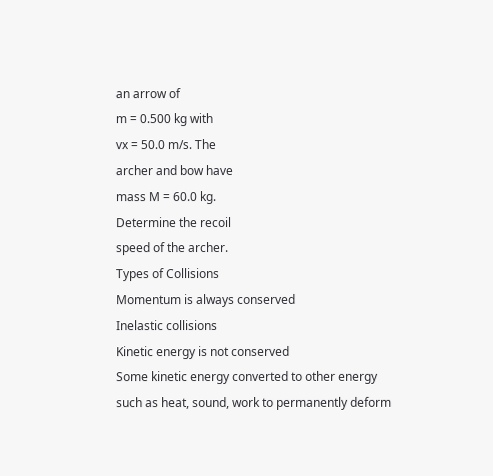an arrow of
m = 0.500 kg with
vx = 50.0 m/s. The
archer and bow have
mass M = 60.0 kg.
Determine the recoil
speed of the archer.
Types of Collisions
Momentum is always conserved
Inelastic collisions
Kinetic energy is not conserved
Some kinetic energy converted to other energy
such as heat, sound, work to permanently deform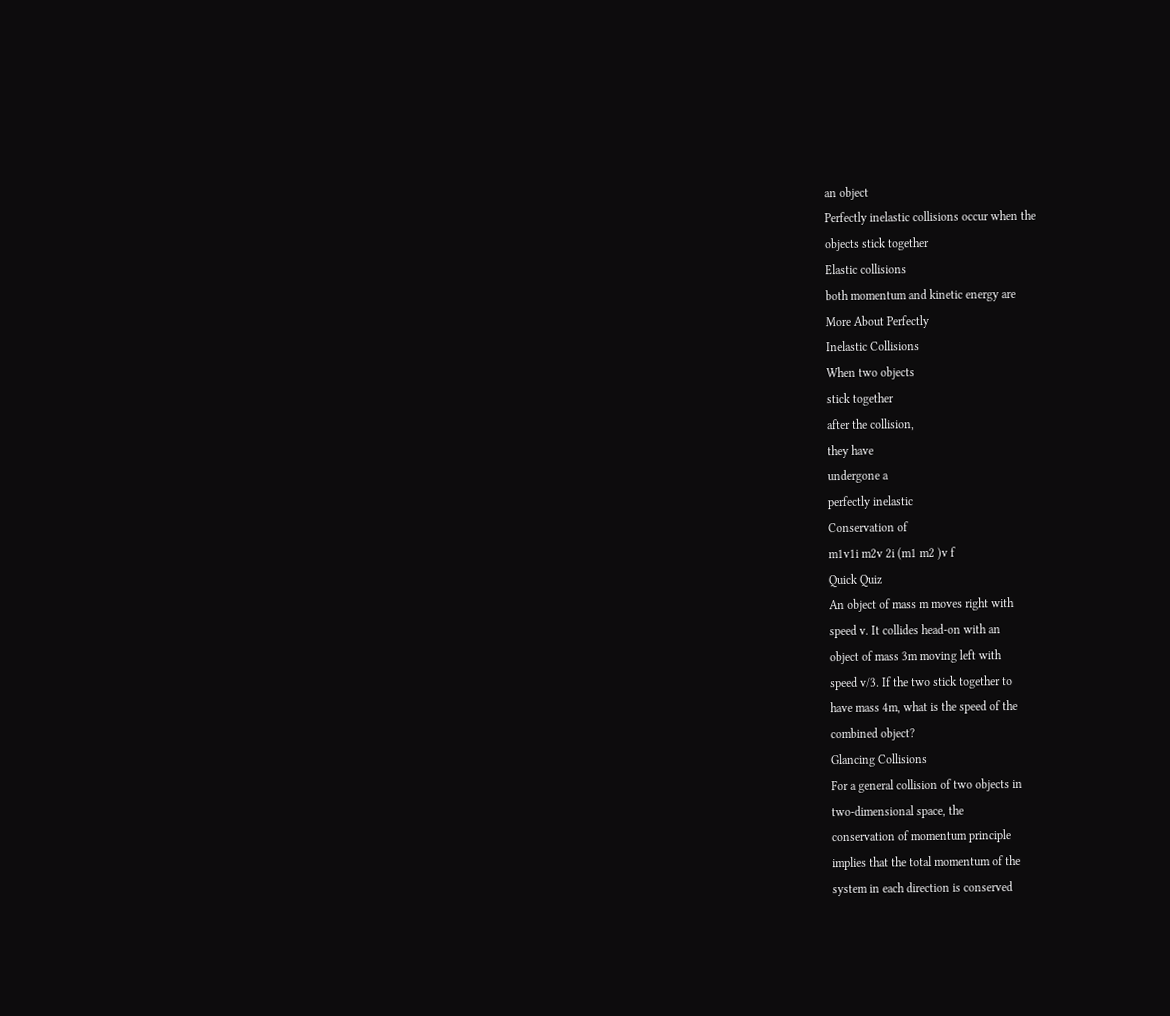an object
Perfectly inelastic collisions occur when the
objects stick together
Elastic collisions
both momentum and kinetic energy are
More About Perfectly
Inelastic Collisions
When two objects
stick together
after the collision,
they have
undergone a
perfectly inelastic
Conservation of
m1v1i m2v 2i (m1 m2 )v f
Quick Quiz
An object of mass m moves right with
speed v. It collides head-on with an
object of mass 3m moving left with
speed v/3. If the two stick together to
have mass 4m, what is the speed of the
combined object?
Glancing Collisions
For a general collision of two objects in
two-dimensional space, the
conservation of momentum principle
implies that the total momentum of the
system in each direction is conserved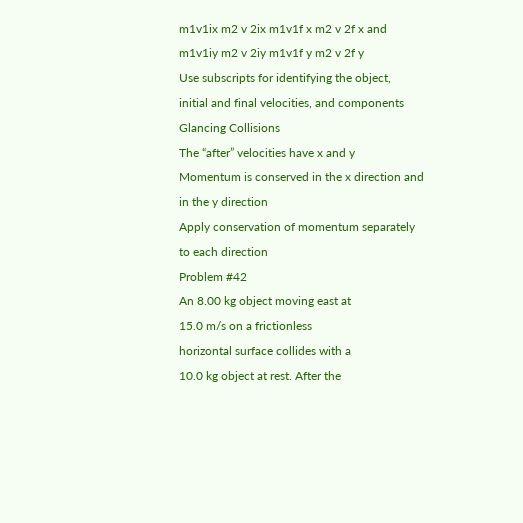m1v1ix m2 v 2ix m1v1f x m2 v 2f x and
m1v1iy m2 v 2iy m1v1f y m2 v 2f y
Use subscripts for identifying the object,
initial and final velocities, and components
Glancing Collisions
The “after” velocities have x and y
Momentum is conserved in the x direction and
in the y direction
Apply conservation of momentum separately
to each direction
Problem #42
An 8.00 kg object moving east at
15.0 m/s on a frictionless
horizontal surface collides with a
10.0 kg object at rest. After the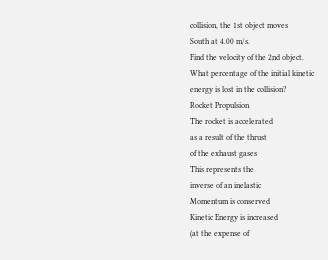collision, the 1st object moves
South at 4.00 m/s.
Find the velocity of the 2nd object.
What percentage of the initial kinetic
energy is lost in the collision?
Rocket Propulsion
The rocket is accelerated
as a result of the thrust
of the exhaust gases
This represents the
inverse of an inelastic
Momentum is conserved
Kinetic Energy is increased
(at the expense of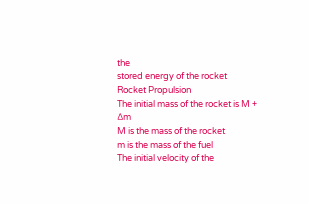the
stored energy of the rocket
Rocket Propulsion
The initial mass of the rocket is M + ∆m
M is the mass of the rocket
m is the mass of the fuel
The initial velocity of the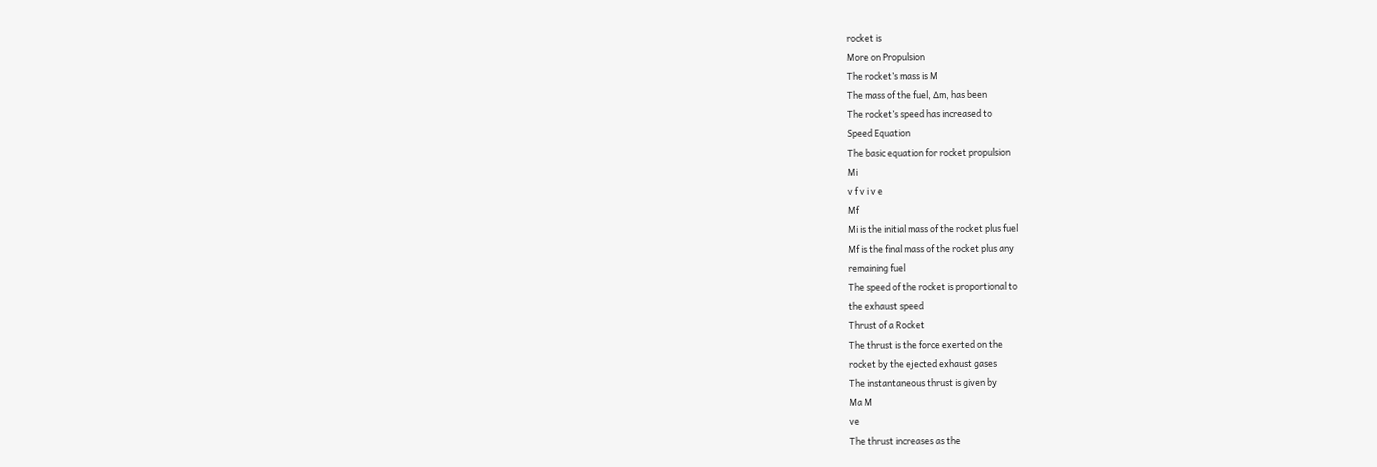rocket is
More on Propulsion
The rocket’s mass is M
The mass of the fuel, ∆m, has been
The rocket’s speed has increased to
Speed Equation
The basic equation for rocket propulsion
Mi
v f v i v e
Mf
Mi is the initial mass of the rocket plus fuel
Mf is the final mass of the rocket plus any
remaining fuel
The speed of the rocket is proportional to
the exhaust speed
Thrust of a Rocket
The thrust is the force exerted on the
rocket by the ejected exhaust gases
The instantaneous thrust is given by
Ma M
ve
The thrust increases as the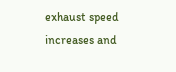exhaust speed
increases and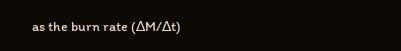as the burn rate (∆M/∆t)